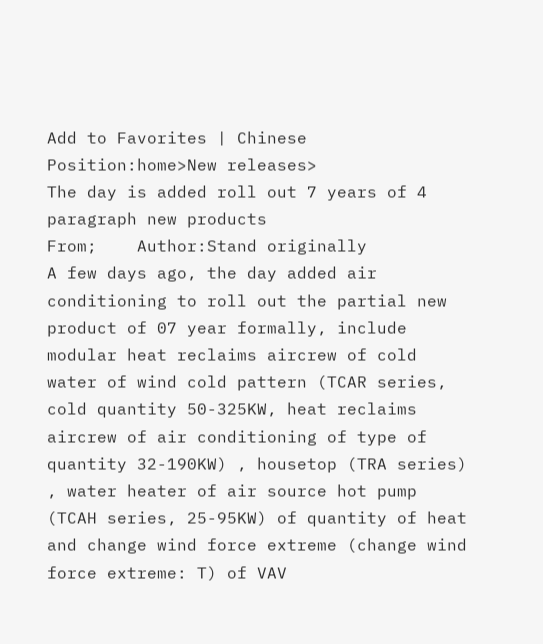Add to Favorites | Chinese
Position:home>New releases>
The day is added roll out 7 years of 4 paragraph new products
From;    Author:Stand originally
A few days ago, the day added air conditioning to roll out the partial new product of 07 year formally, include modular heat reclaims aircrew of cold water of wind cold pattern (TCAR series, cold quantity 50-325KW, heat reclaims aircrew of air conditioning of type of quantity 32-190KW) , housetop (TRA series) , water heater of air source hot pump (TCAH series, 25-95KW) of quantity of heat and change wind force extreme (change wind force extreme: T) of VAV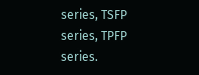series, TSFP series, TPFP series.